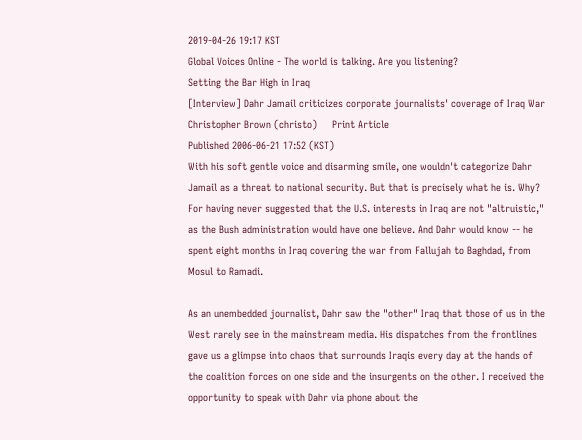2019-04-26 19:17 KST
Global Voices Online - The world is talking. Are you listening?
Setting the Bar High in Iraq
[Interview] Dahr Jamail criticizes corporate journalists' coverage of Iraq War
Christopher Brown (christo)     Print Article
Published 2006-06-21 17:52 (KST)
With his soft gentle voice and disarming smile, one wouldn't categorize Dahr Jamail as a threat to national security. But that is precisely what he is. Why? For having never suggested that the U.S. interests in Iraq are not "altruistic," as the Bush administration would have one believe. And Dahr would know -- he spent eight months in Iraq covering the war from Fallujah to Baghdad, from Mosul to Ramadi.

As an unembedded journalist, Dahr saw the "other" Iraq that those of us in the West rarely see in the mainstream media. His dispatches from the frontlines gave us a glimpse into chaos that surrounds Iraqis every day at the hands of the coalition forces on one side and the insurgents on the other. I received the opportunity to speak with Dahr via phone about the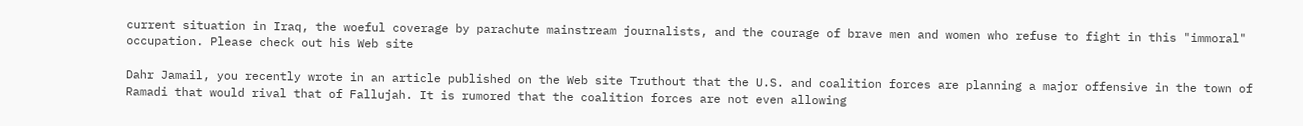current situation in Iraq, the woeful coverage by parachute mainstream journalists, and the courage of brave men and women who refuse to fight in this "immoral" occupation. Please check out his Web site

Dahr Jamail, you recently wrote in an article published on the Web site Truthout that the U.S. and coalition forces are planning a major offensive in the town of Ramadi that would rival that of Fallujah. It is rumored that the coalition forces are not even allowing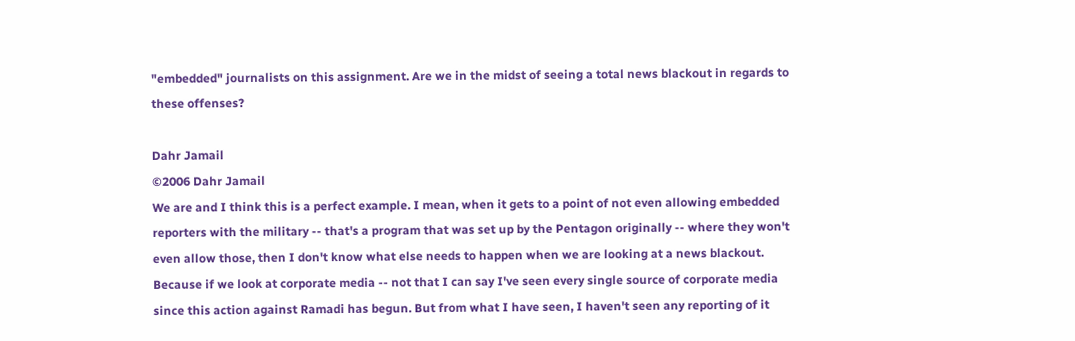"embedded" journalists on this assignment. Are we in the midst of seeing a total news blackout in regards to these offenses?

Dahr Jamail
©2006 Dahr Jamail
We are and I think this is a perfect example. I mean, when it gets to a point of not even allowing embedded reporters with the military -- that's a program that was set up by the Pentagon originally -- where they won't even allow those, then I don't know what else needs to happen when we are looking at a news blackout. Because if we look at corporate media -- not that I can say I've seen every single source of corporate media since this action against Ramadi has begun. But from what I have seen, I haven't seen any reporting of it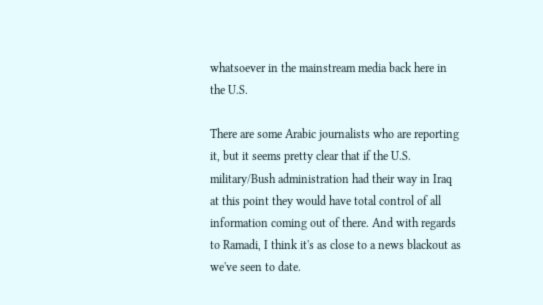whatsoever in the mainstream media back here in the U.S.

There are some Arabic journalists who are reporting it, but it seems pretty clear that if the U.S. military/Bush administration had their way in Iraq at this point they would have total control of all information coming out of there. And with regards to Ramadi, I think it's as close to a news blackout as we've seen to date.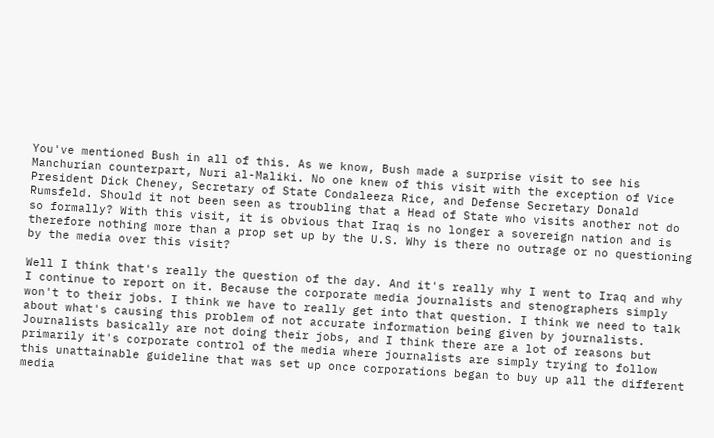You've mentioned Bush in all of this. As we know, Bush made a surprise visit to see his Manchurian counterpart, Nuri al-Maliki. No one knew of this visit with the exception of Vice President Dick Cheney, Secretary of State Condaleeza Rice, and Defense Secretary Donald Rumsfeld. Should it not been seen as troubling that a Head of State who visits another not do so formally? With this visit, it is obvious that Iraq is no longer a sovereign nation and is therefore nothing more than a prop set up by the U.S. Why is there no outrage or no questioning by the media over this visit?

Well I think that's really the question of the day. And it's really why I went to Iraq and why I continue to report on it. Because the corporate media journalists and stenographers simply won't to their jobs. I think we have to really get into that question. I think we need to talk about what's causing this problem of not accurate information being given by journalists. Journalists basically are not doing their jobs, and I think there are a lot of reasons but primarily it's corporate control of the media where journalists are simply trying to follow this unattainable guideline that was set up once corporations began to buy up all the different media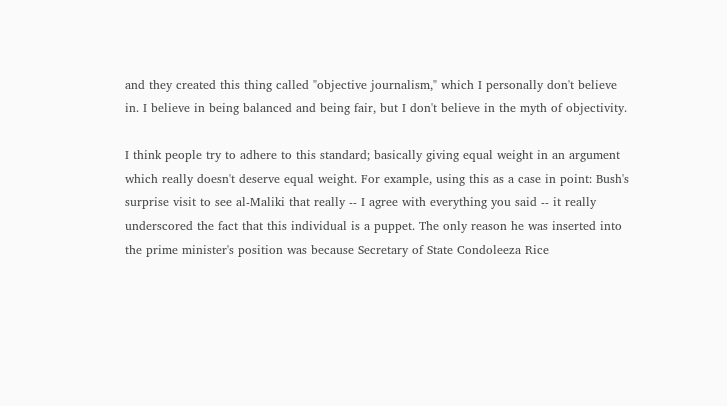and they created this thing called "objective journalism," which I personally don't believe in. I believe in being balanced and being fair, but I don't believe in the myth of objectivity.

I think people try to adhere to this standard; basically giving equal weight in an argument which really doesn't deserve equal weight. For example, using this as a case in point: Bush's surprise visit to see al-Maliki that really -- I agree with everything you said -- it really underscored the fact that this individual is a puppet. The only reason he was inserted into the prime minister's position was because Secretary of State Condoleeza Rice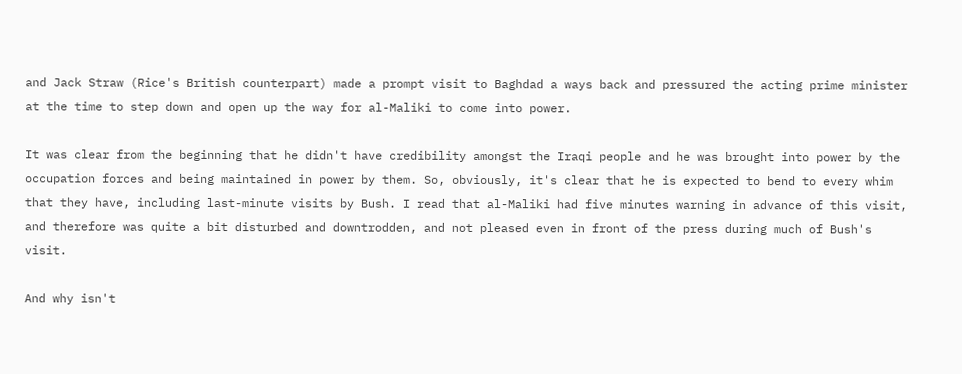and Jack Straw (Rice's British counterpart) made a prompt visit to Baghdad a ways back and pressured the acting prime minister at the time to step down and open up the way for al-Maliki to come into power.

It was clear from the beginning that he didn't have credibility amongst the Iraqi people and he was brought into power by the occupation forces and being maintained in power by them. So, obviously, it's clear that he is expected to bend to every whim that they have, including last-minute visits by Bush. I read that al-Maliki had five minutes warning in advance of this visit, and therefore was quite a bit disturbed and downtrodden, and not pleased even in front of the press during much of Bush's visit.

And why isn't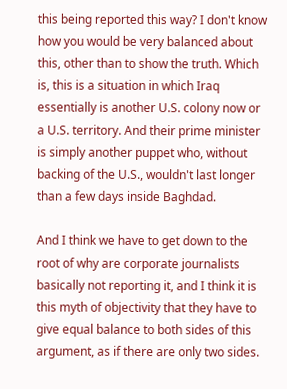this being reported this way? I don't know how you would be very balanced about this, other than to show the truth. Which is, this is a situation in which Iraq essentially is another U.S. colony now or a U.S. territory. And their prime minister is simply another puppet who, without backing of the U.S., wouldn't last longer than a few days inside Baghdad.

And I think we have to get down to the root of why are corporate journalists basically not reporting it, and I think it is this myth of objectivity that they have to give equal balance to both sides of this argument, as if there are only two sides.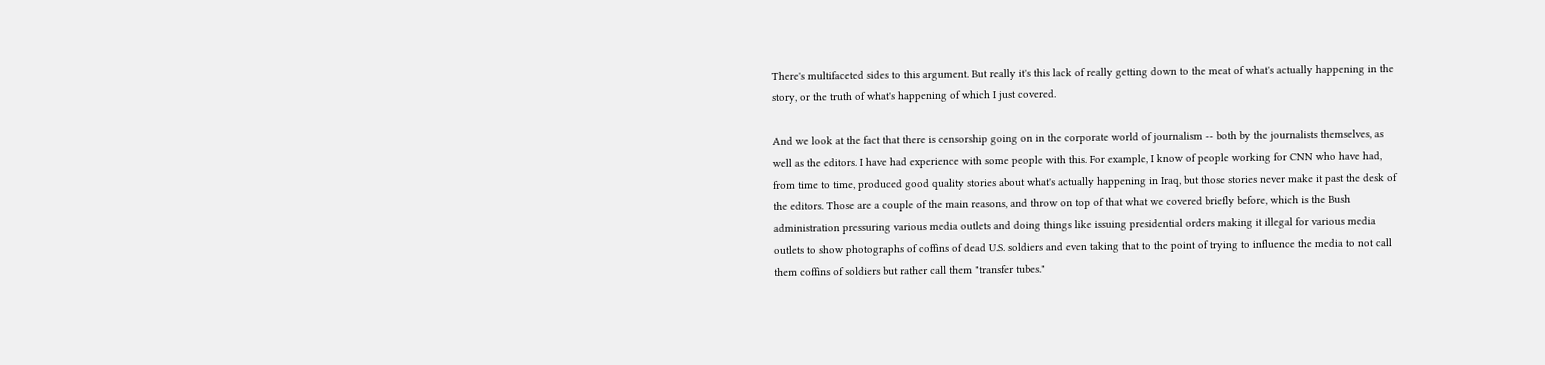There's multifaceted sides to this argument. But really it's this lack of really getting down to the meat of what's actually happening in the story, or the truth of what's happening of which I just covered.

And we look at the fact that there is censorship going on in the corporate world of journalism -- both by the journalists themselves, as well as the editors. I have had experience with some people with this. For example, I know of people working for CNN who have had, from time to time, produced good quality stories about what's actually happening in Iraq, but those stories never make it past the desk of the editors. Those are a couple of the main reasons, and throw on top of that what we covered briefly before, which is the Bush administration pressuring various media outlets and doing things like issuing presidential orders making it illegal for various media outlets to show photographs of coffins of dead U.S. soldiers and even taking that to the point of trying to influence the media to not call them coffins of soldiers but rather call them "transfer tubes."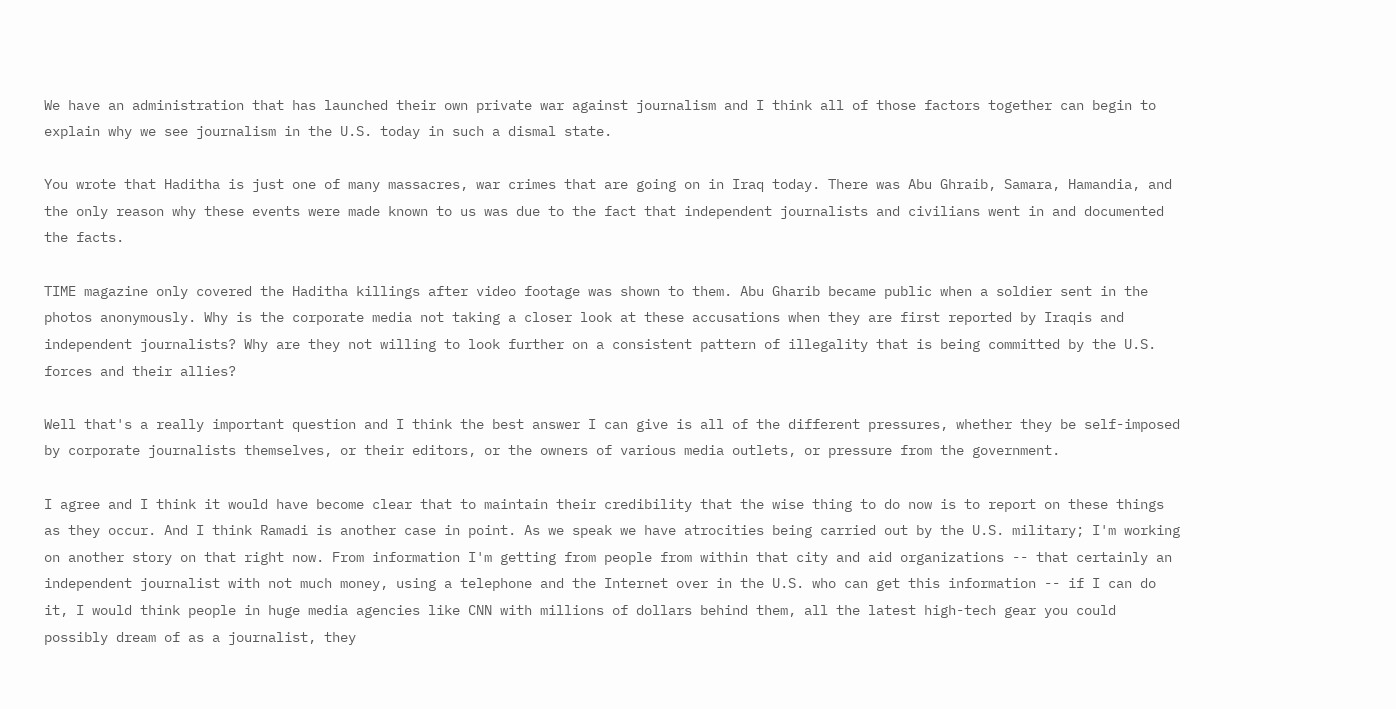We have an administration that has launched their own private war against journalism and I think all of those factors together can begin to explain why we see journalism in the U.S. today in such a dismal state.

You wrote that Haditha is just one of many massacres, war crimes that are going on in Iraq today. There was Abu Ghraib, Samara, Hamandia, and the only reason why these events were made known to us was due to the fact that independent journalists and civilians went in and documented the facts.

TIME magazine only covered the Haditha killings after video footage was shown to them. Abu Gharib became public when a soldier sent in the photos anonymously. Why is the corporate media not taking a closer look at these accusations when they are first reported by Iraqis and independent journalists? Why are they not willing to look further on a consistent pattern of illegality that is being committed by the U.S. forces and their allies?

Well that's a really important question and I think the best answer I can give is all of the different pressures, whether they be self-imposed by corporate journalists themselves, or their editors, or the owners of various media outlets, or pressure from the government.

I agree and I think it would have become clear that to maintain their credibility that the wise thing to do now is to report on these things as they occur. And I think Ramadi is another case in point. As we speak we have atrocities being carried out by the U.S. military; I'm working on another story on that right now. From information I'm getting from people from within that city and aid organizations -- that certainly an independent journalist with not much money, using a telephone and the Internet over in the U.S. who can get this information -- if I can do it, I would think people in huge media agencies like CNN with millions of dollars behind them, all the latest high-tech gear you could possibly dream of as a journalist, they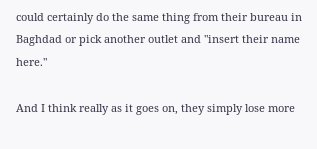could certainly do the same thing from their bureau in Baghdad or pick another outlet and "insert their name here."

And I think really as it goes on, they simply lose more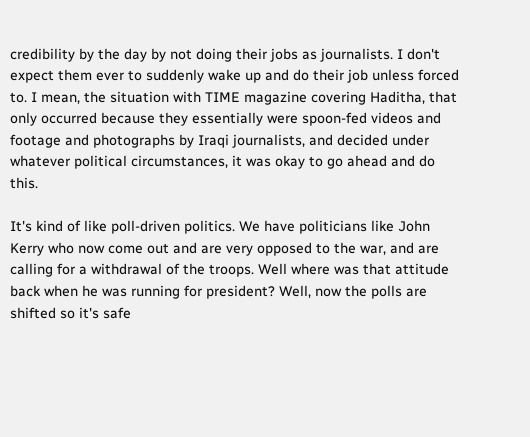credibility by the day by not doing their jobs as journalists. I don't expect them ever to suddenly wake up and do their job unless forced to. I mean, the situation with TIME magazine covering Haditha, that only occurred because they essentially were spoon-fed videos and footage and photographs by Iraqi journalists, and decided under whatever political circumstances, it was okay to go ahead and do this.

It's kind of like poll-driven politics. We have politicians like John Kerry who now come out and are very opposed to the war, and are calling for a withdrawal of the troops. Well where was that attitude back when he was running for president? Well, now the polls are shifted so it's safe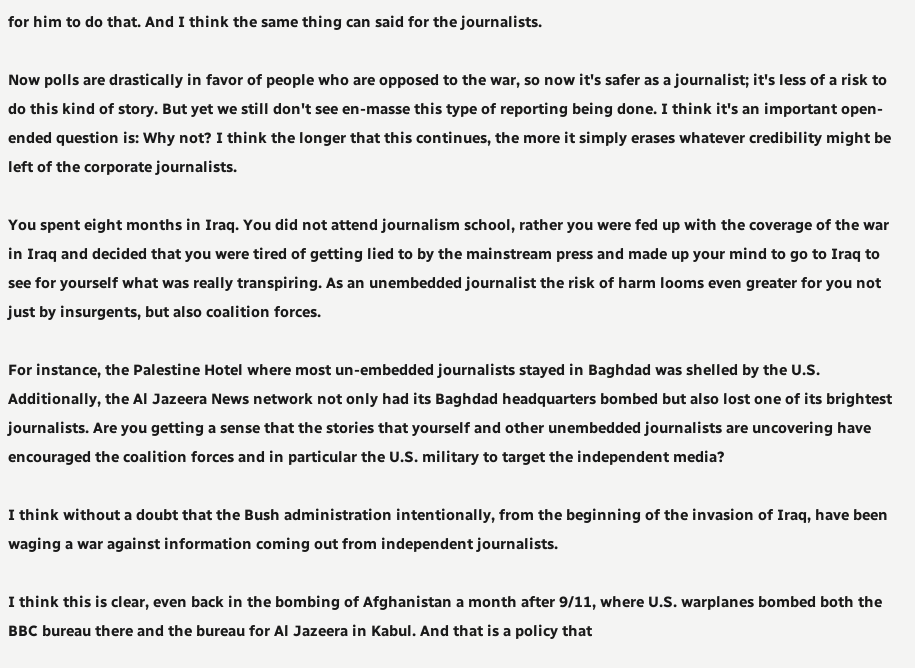for him to do that. And I think the same thing can said for the journalists.

Now polls are drastically in favor of people who are opposed to the war, so now it's safer as a journalist; it's less of a risk to do this kind of story. But yet we still don't see en-masse this type of reporting being done. I think it's an important open-ended question is: Why not? I think the longer that this continues, the more it simply erases whatever credibility might be left of the corporate journalists.

You spent eight months in Iraq. You did not attend journalism school, rather you were fed up with the coverage of the war in Iraq and decided that you were tired of getting lied to by the mainstream press and made up your mind to go to Iraq to see for yourself what was really transpiring. As an unembedded journalist the risk of harm looms even greater for you not just by insurgents, but also coalition forces.

For instance, the Palestine Hotel where most un-embedded journalists stayed in Baghdad was shelled by the U.S. Additionally, the Al Jazeera News network not only had its Baghdad headquarters bombed but also lost one of its brightest journalists. Are you getting a sense that the stories that yourself and other unembedded journalists are uncovering have encouraged the coalition forces and in particular the U.S. military to target the independent media?

I think without a doubt that the Bush administration intentionally, from the beginning of the invasion of Iraq, have been waging a war against information coming out from independent journalists.

I think this is clear, even back in the bombing of Afghanistan a month after 9/11, where U.S. warplanes bombed both the BBC bureau there and the bureau for Al Jazeera in Kabul. And that is a policy that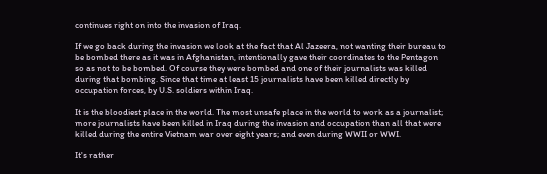continues right on into the invasion of Iraq.

If we go back during the invasion we look at the fact that Al Jazeera, not wanting their bureau to be bombed there as it was in Afghanistan, intentionally gave their coordinates to the Pentagon so as not to be bombed. Of course they were bombed and one of their journalists was killed during that bombing. Since that time at least 15 journalists have been killed directly by occupation forces, by U.S. soldiers within Iraq.

It is the bloodiest place in the world. The most unsafe place in the world to work as a journalist; more journalists have been killed in Iraq during the invasion and occupation than all that were killed during the entire Vietnam war over eight years; and even during WWII or WWI.

It's rather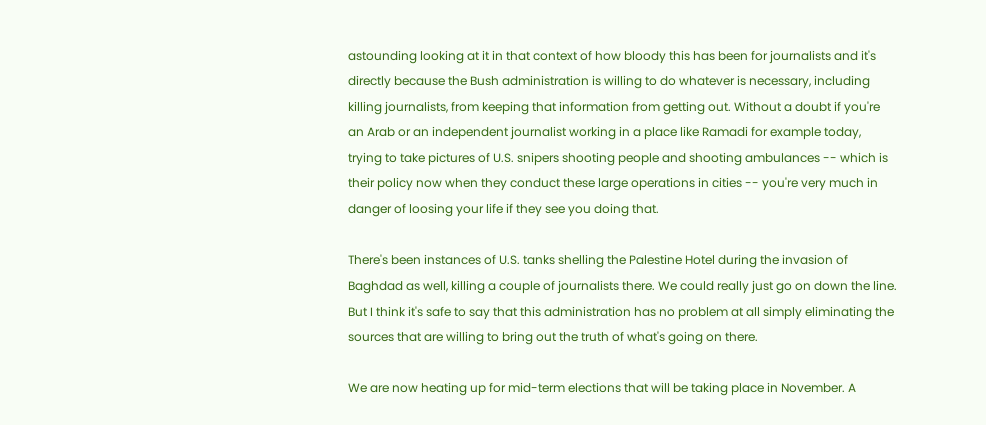astounding looking at it in that context of how bloody this has been for journalists and it's directly because the Bush administration is willing to do whatever is necessary, including killing journalists, from keeping that information from getting out. Without a doubt if you're an Arab or an independent journalist working in a place like Ramadi for example today, trying to take pictures of U.S. snipers shooting people and shooting ambulances -- which is their policy now when they conduct these large operations in cities -- you're very much in danger of loosing your life if they see you doing that.

There's been instances of U.S. tanks shelling the Palestine Hotel during the invasion of Baghdad as well, killing a couple of journalists there. We could really just go on down the line. But I think it's safe to say that this administration has no problem at all simply eliminating the sources that are willing to bring out the truth of what's going on there.

We are now heating up for mid-term elections that will be taking place in November. A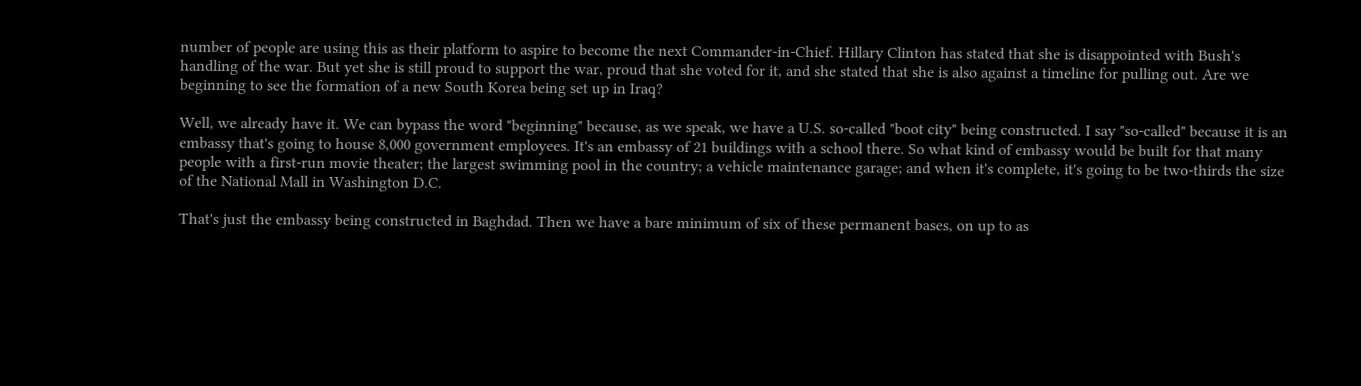number of people are using this as their platform to aspire to become the next Commander-in-Chief. Hillary Clinton has stated that she is disappointed with Bush's handling of the war. But yet she is still proud to support the war, proud that she voted for it, and she stated that she is also against a timeline for pulling out. Are we beginning to see the formation of a new South Korea being set up in Iraq?

Well, we already have it. We can bypass the word "beginning" because, as we speak, we have a U.S. so-called "boot city" being constructed. I say "so-called" because it is an embassy that's going to house 8,000 government employees. It's an embassy of 21 buildings with a school there. So what kind of embassy would be built for that many people with a first-run movie theater; the largest swimming pool in the country; a vehicle maintenance garage; and when it's complete, it's going to be two-thirds the size of the National Mall in Washington D.C.

That's just the embassy being constructed in Baghdad. Then we have a bare minimum of six of these permanent bases, on up to as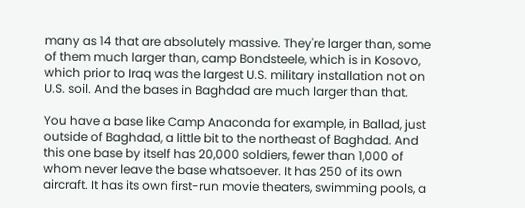many as 14 that are absolutely massive. They're larger than, some of them much larger than, camp Bondsteele, which is in Kosovo, which prior to Iraq was the largest U.S. military installation not on U.S. soil. And the bases in Baghdad are much larger than that.

You have a base like Camp Anaconda for example, in Ballad, just outside of Baghdad, a little bit to the northeast of Baghdad. And this one base by itself has 20,000 soldiers, fewer than 1,000 of whom never leave the base whatsoever. It has 250 of its own aircraft. It has its own first-run movie theaters, swimming pools, a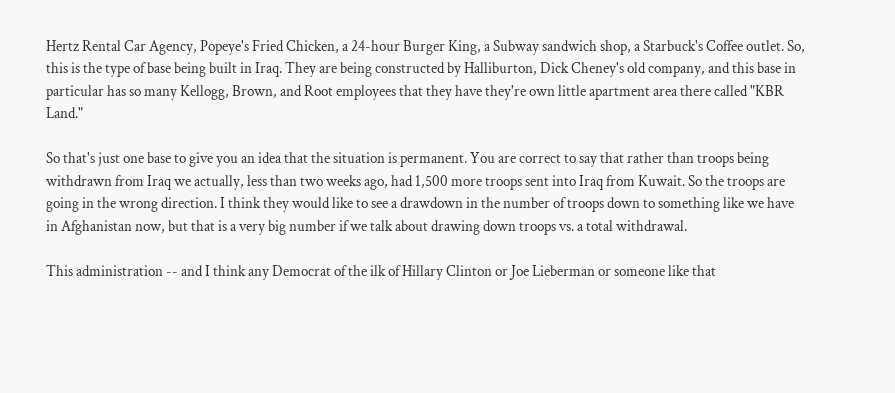Hertz Rental Car Agency, Popeye's Fried Chicken, a 24-hour Burger King, a Subway sandwich shop, a Starbuck's Coffee outlet. So, this is the type of base being built in Iraq. They are being constructed by Halliburton, Dick Cheney's old company, and this base in particular has so many Kellogg, Brown, and Root employees that they have they're own little apartment area there called "KBR Land."

So that's just one base to give you an idea that the situation is permanent. You are correct to say that rather than troops being withdrawn from Iraq we actually, less than two weeks ago, had 1,500 more troops sent into Iraq from Kuwait. So the troops are going in the wrong direction. I think they would like to see a drawdown in the number of troops down to something like we have in Afghanistan now, but that is a very big number if we talk about drawing down troops vs. a total withdrawal.

This administration -- and I think any Democrat of the ilk of Hillary Clinton or Joe Lieberman or someone like that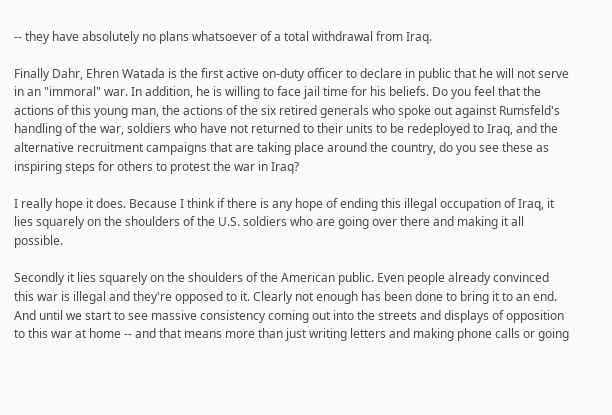-- they have absolutely no plans whatsoever of a total withdrawal from Iraq.

Finally Dahr, Ehren Watada is the first active on-duty officer to declare in public that he will not serve in an "immoral" war. In addition, he is willing to face jail time for his beliefs. Do you feel that the actions of this young man, the actions of the six retired generals who spoke out against Rumsfeld's handling of the war, soldiers who have not returned to their units to be redeployed to Iraq, and the alternative recruitment campaigns that are taking place around the country, do you see these as inspiring steps for others to protest the war in Iraq?

I really hope it does. Because I think if there is any hope of ending this illegal occupation of Iraq, it lies squarely on the shoulders of the U.S. soldiers who are going over there and making it all possible.

Secondly it lies squarely on the shoulders of the American public. Even people already convinced this war is illegal and they're opposed to it. Clearly not enough has been done to bring it to an end. And until we start to see massive consistency coming out into the streets and displays of opposition to this war at home -- and that means more than just writing letters and making phone calls or going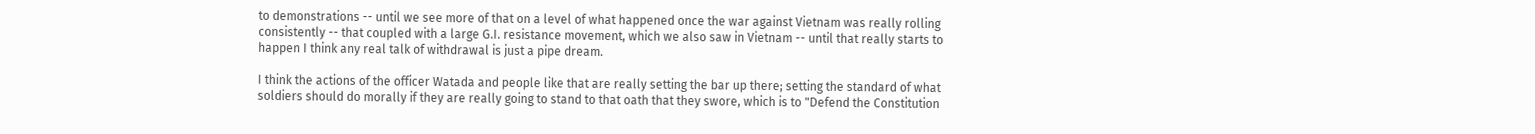to demonstrations -- until we see more of that on a level of what happened once the war against Vietnam was really rolling consistently -- that coupled with a large G.I. resistance movement, which we also saw in Vietnam -- until that really starts to happen I think any real talk of withdrawal is just a pipe dream.

I think the actions of the officer Watada and people like that are really setting the bar up there; setting the standard of what soldiers should do morally if they are really going to stand to that oath that they swore, which is to "Defend the Constitution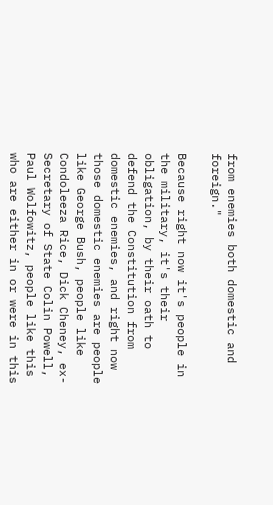from enemies both domestic and foreign."

Because right now it's people in the military, it's their obligation, by their oath to defend the Constitution from domestic enemies, and right now those domestic enemies are people like George Bush, people like Condoleeza Rice, Dick Cheney, ex-Secretary of State Colin Powell, Paul Wolfowitz, people like this who are either in or were in this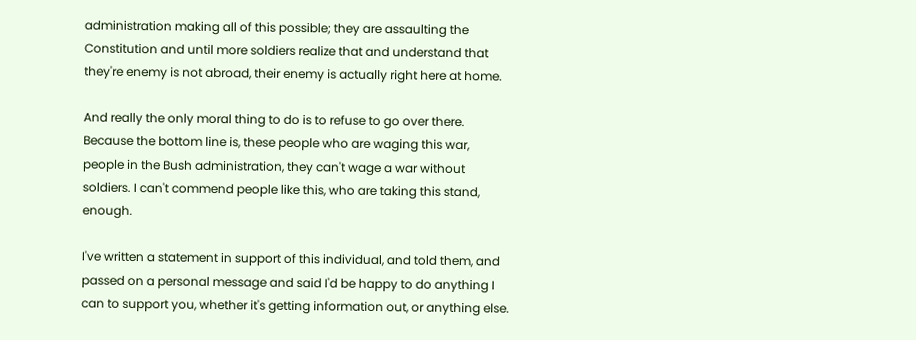administration making all of this possible; they are assaulting the Constitution and until more soldiers realize that and understand that they're enemy is not abroad, their enemy is actually right here at home.

And really the only moral thing to do is to refuse to go over there. Because the bottom line is, these people who are waging this war, people in the Bush administration, they can't wage a war without soldiers. I can't commend people like this, who are taking this stand, enough.

I've written a statement in support of this individual, and told them, and passed on a personal message and said I'd be happy to do anything I can to support you, whether it's getting information out, or anything else.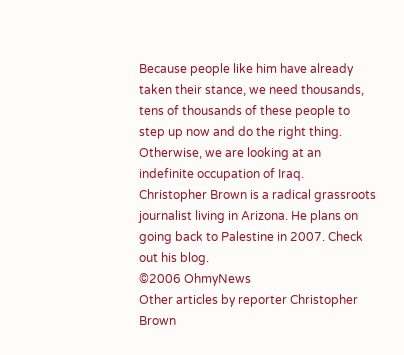Because people like him have already taken their stance, we need thousands, tens of thousands of these people to step up now and do the right thing. Otherwise, we are looking at an indefinite occupation of Iraq.
Christopher Brown is a radical grassroots journalist living in Arizona. He plans on going back to Palestine in 2007. Check out his blog.
©2006 OhmyNews
Other articles by reporter Christopher Brown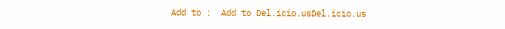Add to :  Add to Del.icio.usDel.icio.us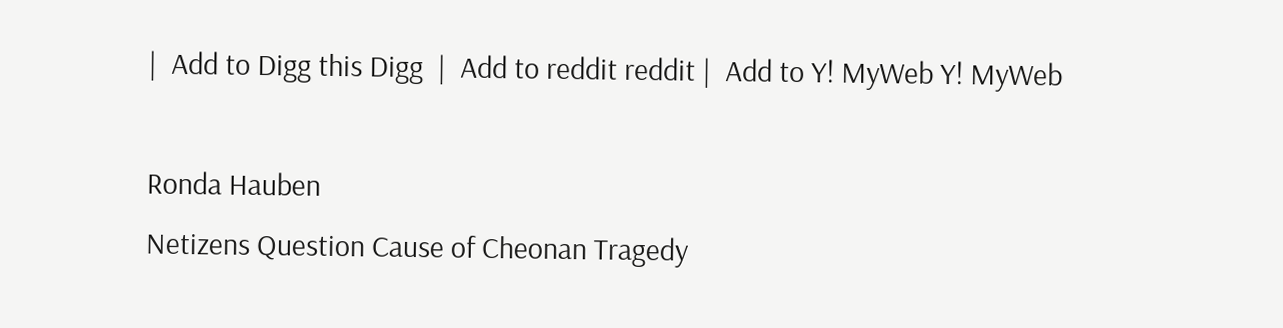|  Add to Digg this Digg  |  Add to reddit reddit |  Add to Y! MyWeb Y! MyWeb

Ronda Hauben
Netizens Question Cause of Cheonan Tragedy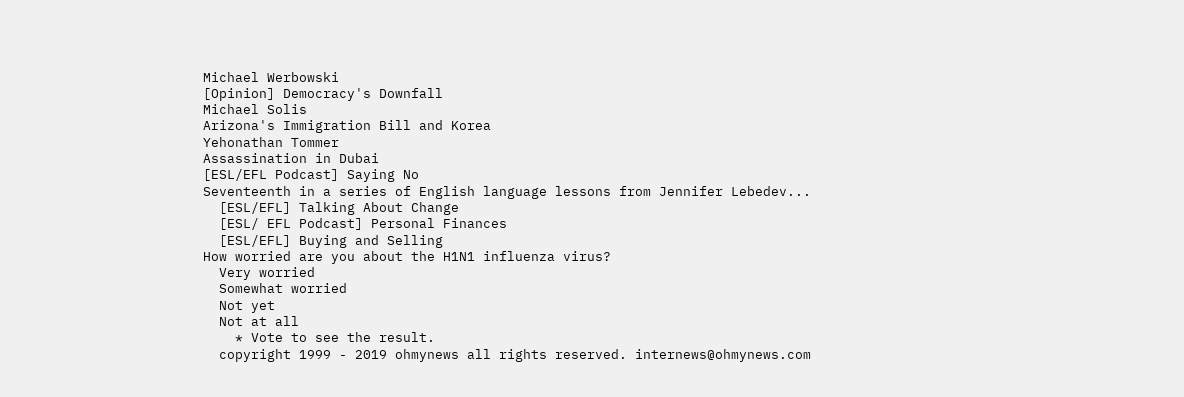Michael Werbowski
[Opinion] Democracy's Downfall
Michael Solis
Arizona's Immigration Bill and Korea
Yehonathan Tommer
Assassination in Dubai
[ESL/EFL Podcast] Saying No
Seventeenth in a series of English language lessons from Jennifer Lebedev...
  [ESL/EFL] Talking About Change
  [ESL/ EFL Podcast] Personal Finances
  [ESL/EFL] Buying and Selling
How worried are you about the H1N1 influenza virus?
  Very worried
  Somewhat worried
  Not yet
  Not at all
    * Vote to see the result.
  copyright 1999 - 2019 ohmynews all rights reserved. internews@ohmynews.com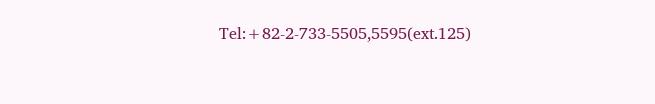Tel:+82-2-733-5505,5595(ext.125)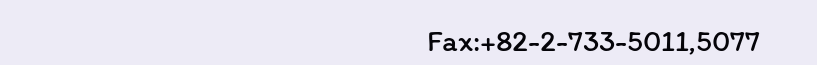Fax:+82-2-733-5011,5077